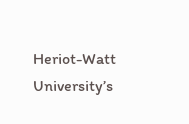Heriot-Watt University’s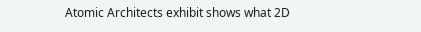Atomic Architects exhibit shows what 2D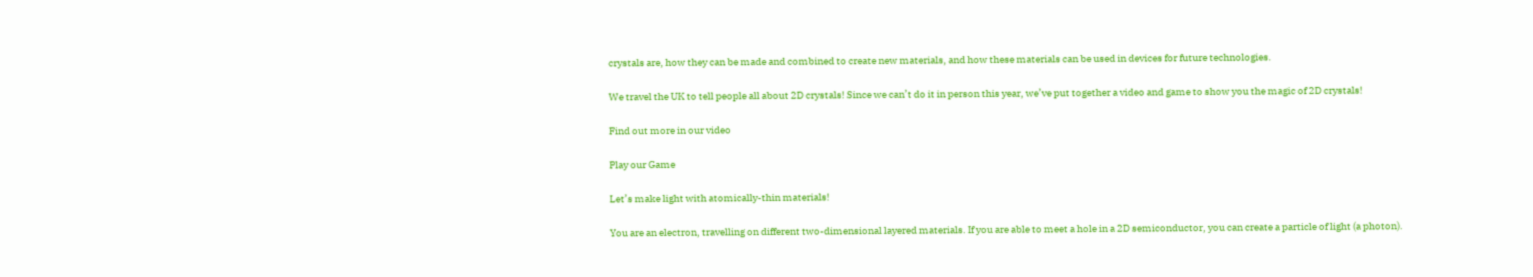crystals are, how they can be made and combined to create new materials, and how these materials can be used in devices for future technologies.

We travel the UK to tell people all about 2D crystals! Since we can’t do it in person this year, we’ve put together a video and game to show you the magic of 2D crystals!

Find out more in our video

Play our Game

Let’s make light with atomically-thin materials!

You are an electron, travelling on different two-dimensional layered materials. If you are able to meet a hole in a 2D semiconductor, you can create a particle of light (a photon).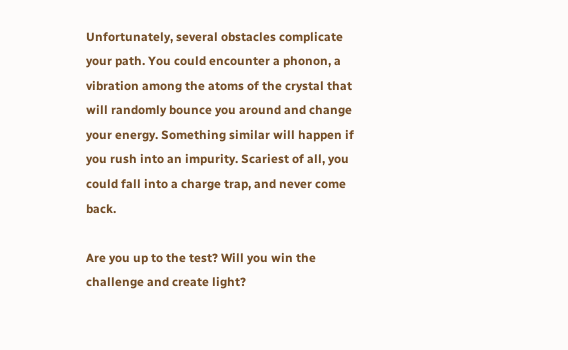Unfortunately, several obstacles complicate your path. You could encounter a phonon, a vibration among the atoms of the crystal that will randomly bounce you around and change your energy. Something similar will happen if you rush into an impurity. Scariest of all, you could fall into a charge trap, and never come back.

Are you up to the test? Will you win the challenge and create light?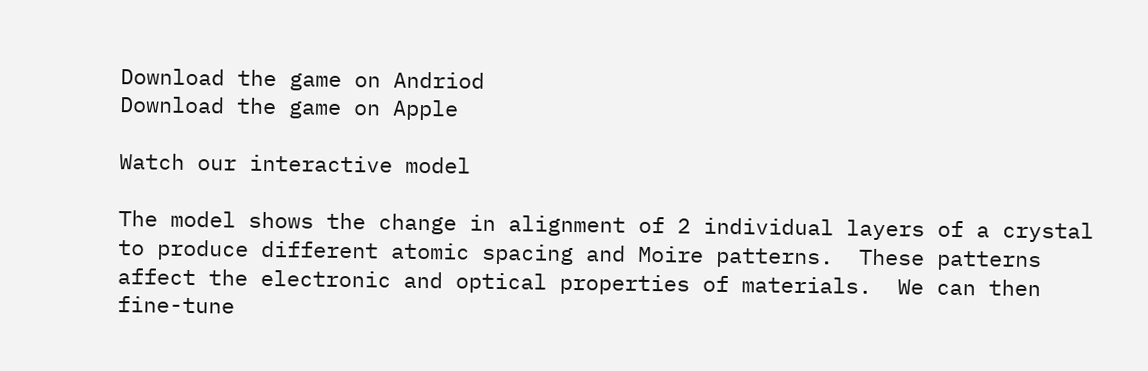Download the game on Andriod
Download the game on Apple

Watch our interactive model

The model shows the change in alignment of 2 individual layers of a crystal to produce different atomic spacing and Moire patterns.  These patterns affect the electronic and optical properties of materials.  We can then fine-tune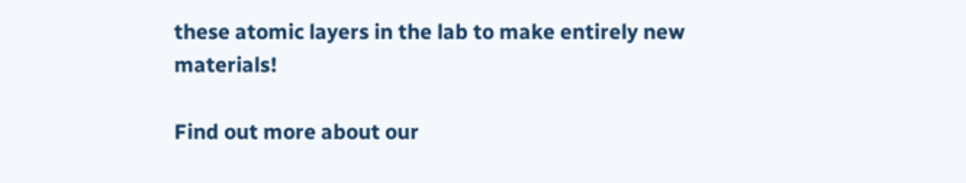these atomic layers in the lab to make entirely new materials!

Find out more about our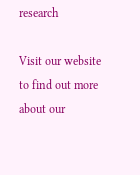research

Visit our website to find out more about our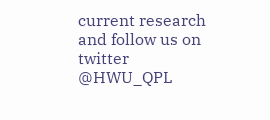current research and follow us on twitter @HWU_QPL